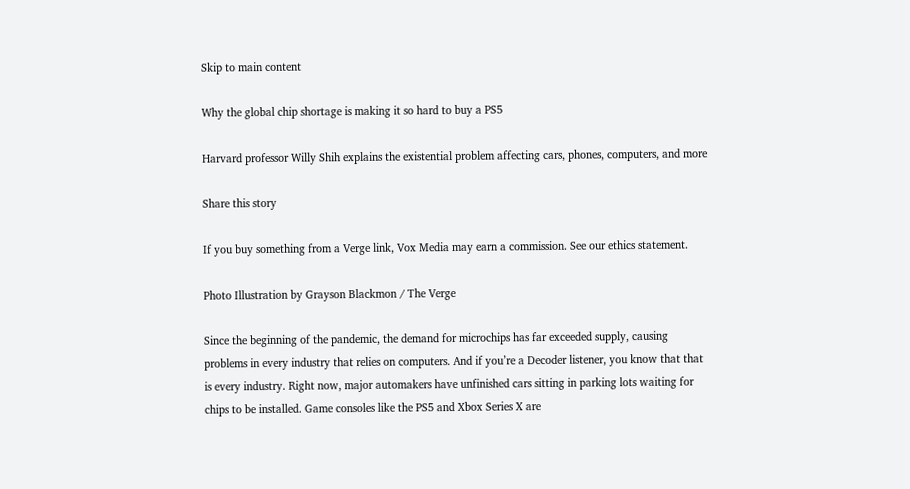Skip to main content

Why the global chip shortage is making it so hard to buy a PS5

Harvard professor Willy Shih explains the existential problem affecting cars, phones, computers, and more

Share this story

If you buy something from a Verge link, Vox Media may earn a commission. See our ethics statement.

Photo Illustration by Grayson Blackmon / The Verge

Since the beginning of the pandemic, the demand for microchips has far exceeded supply, causing problems in every industry that relies on computers. And if you’re a Decoder listener, you know that that is every industry. Right now, major automakers have unfinished cars sitting in parking lots waiting for chips to be installed. Game consoles like the PS5 and Xbox Series X are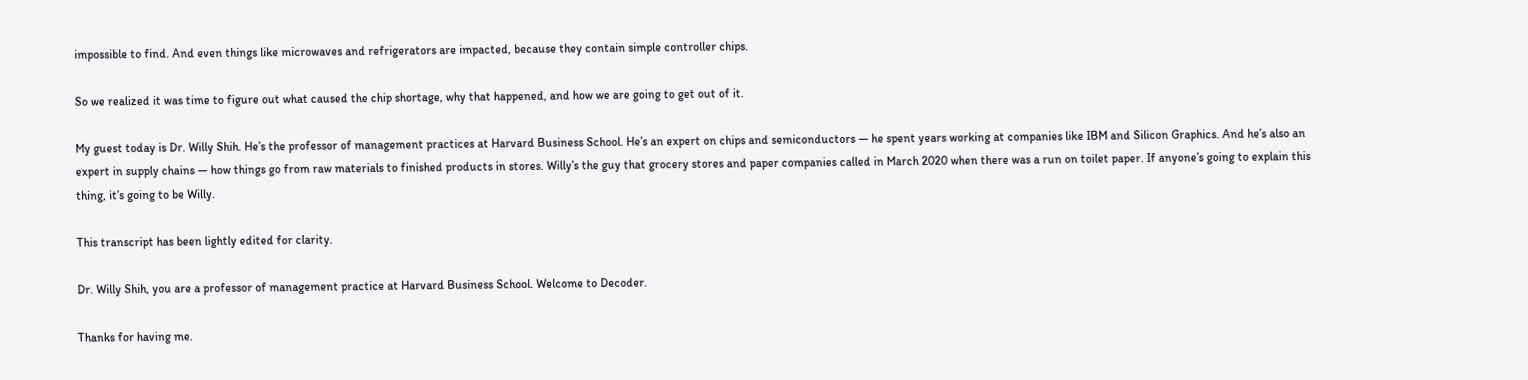impossible to find. And even things like microwaves and refrigerators are impacted, because they contain simple controller chips.

So we realized it was time to figure out what caused the chip shortage, why that happened, and how we are going to get out of it.

My guest today is Dr. Willy Shih. He’s the professor of management practices at Harvard Business School. He’s an expert on chips and semiconductors — he spent years working at companies like IBM and Silicon Graphics. And he’s also an expert in supply chains — how things go from raw materials to finished products in stores. Willy’s the guy that grocery stores and paper companies called in March 2020 when there was a run on toilet paper. If anyone’s going to explain this thing, it’s going to be Willy.

This transcript has been lightly edited for clarity.

Dr. Willy Shih, you are a professor of management practice at Harvard Business School. Welcome to Decoder.

Thanks for having me.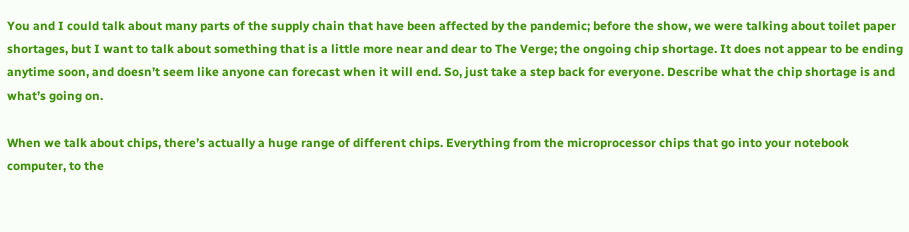You and I could talk about many parts of the supply chain that have been affected by the pandemic; before the show, we were talking about toilet paper shortages, but I want to talk about something that is a little more near and dear to The Verge; the ongoing chip shortage. It does not appear to be ending anytime soon, and doesn’t seem like anyone can forecast when it will end. So, just take a step back for everyone. Describe what the chip shortage is and what’s going on.

When we talk about chips, there’s actually a huge range of different chips. Everything from the microprocessor chips that go into your notebook computer, to the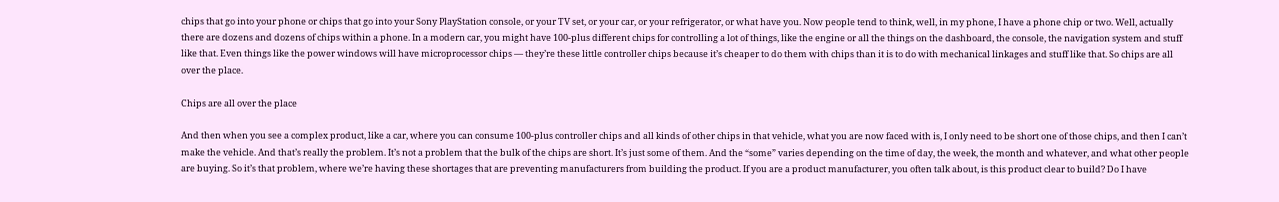chips that go into your phone or chips that go into your Sony PlayStation console, or your TV set, or your car, or your refrigerator, or what have you. Now people tend to think, well, in my phone, I have a phone chip or two. Well, actually there are dozens and dozens of chips within a phone. In a modern car, you might have 100-plus different chips for controlling a lot of things, like the engine or all the things on the dashboard, the console, the navigation system and stuff like that. Even things like the power windows will have microprocessor chips — they’re these little controller chips because it’s cheaper to do them with chips than it is to do with mechanical linkages and stuff like that. So chips are all over the place.

Chips are all over the place

And then when you see a complex product, like a car, where you can consume 100-plus controller chips and all kinds of other chips in that vehicle, what you are now faced with is, I only need to be short one of those chips, and then I can’t make the vehicle. And that’s really the problem. It’s not a problem that the bulk of the chips are short. It’s just some of them. And the “some” varies depending on the time of day, the week, the month and whatever, and what other people are buying. So it’s that problem, where we’re having these shortages that are preventing manufacturers from building the product. If you are a product manufacturer, you often talk about, is this product clear to build? Do I have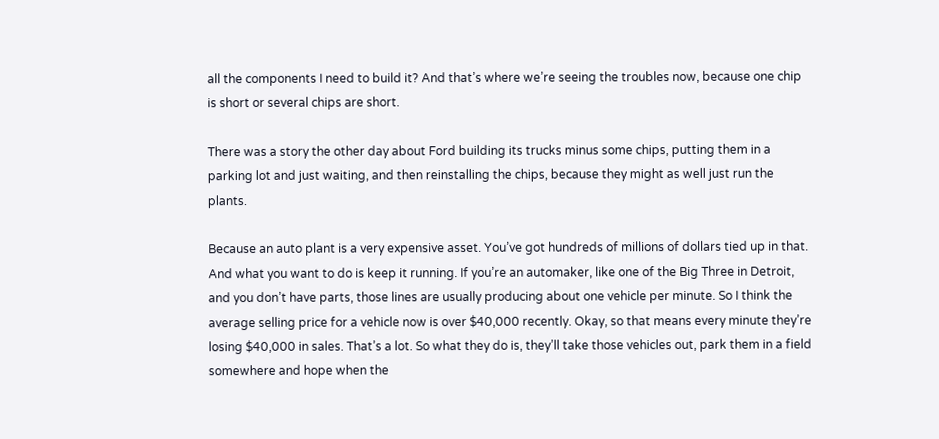all the components I need to build it? And that’s where we’re seeing the troubles now, because one chip is short or several chips are short.

There was a story the other day about Ford building its trucks minus some chips, putting them in a parking lot and just waiting, and then reinstalling the chips, because they might as well just run the plants.

Because an auto plant is a very expensive asset. You’ve got hundreds of millions of dollars tied up in that. And what you want to do is keep it running. If you’re an automaker, like one of the Big Three in Detroit, and you don’t have parts, those lines are usually producing about one vehicle per minute. So I think the average selling price for a vehicle now is over $40,000 recently. Okay, so that means every minute they’re losing $40,000 in sales. That’s a lot. So what they do is, they’ll take those vehicles out, park them in a field somewhere and hope when the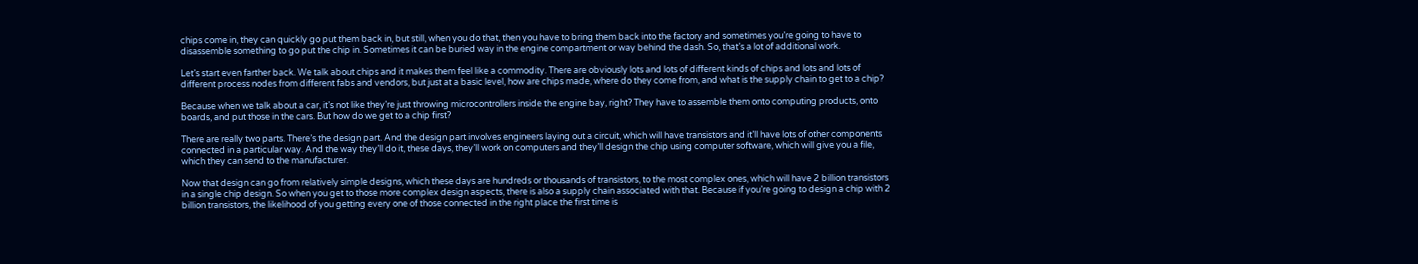chips come in, they can quickly go put them back in, but still, when you do that, then you have to bring them back into the factory and sometimes you’re going to have to disassemble something to go put the chip in. Sometimes it can be buried way in the engine compartment or way behind the dash. So, that’s a lot of additional work.

Let’s start even farther back. We talk about chips and it makes them feel like a commodity. There are obviously lots and lots of different kinds of chips and lots and lots of different process nodes from different fabs and vendors, but just at a basic level, how are chips made, where do they come from, and what is the supply chain to get to a chip?

Because when we talk about a car, it’s not like they’re just throwing microcontrollers inside the engine bay, right? They have to assemble them onto computing products, onto boards, and put those in the cars. But how do we get to a chip first?

There are really two parts. There’s the design part. And the design part involves engineers laying out a circuit, which will have transistors and it’ll have lots of other components connected in a particular way. And the way they’ll do it, these days, they’ll work on computers and they’ll design the chip using computer software, which will give you a file, which they can send to the manufacturer.

Now that design can go from relatively simple designs, which these days are hundreds or thousands of transistors, to the most complex ones, which will have 2 billion transistors in a single chip design. So when you get to those more complex design aspects, there is also a supply chain associated with that. Because if you’re going to design a chip with 2 billion transistors, the likelihood of you getting every one of those connected in the right place the first time is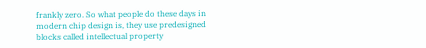frankly zero. So what people do these days in modern chip design is, they use predesigned blocks called intellectual property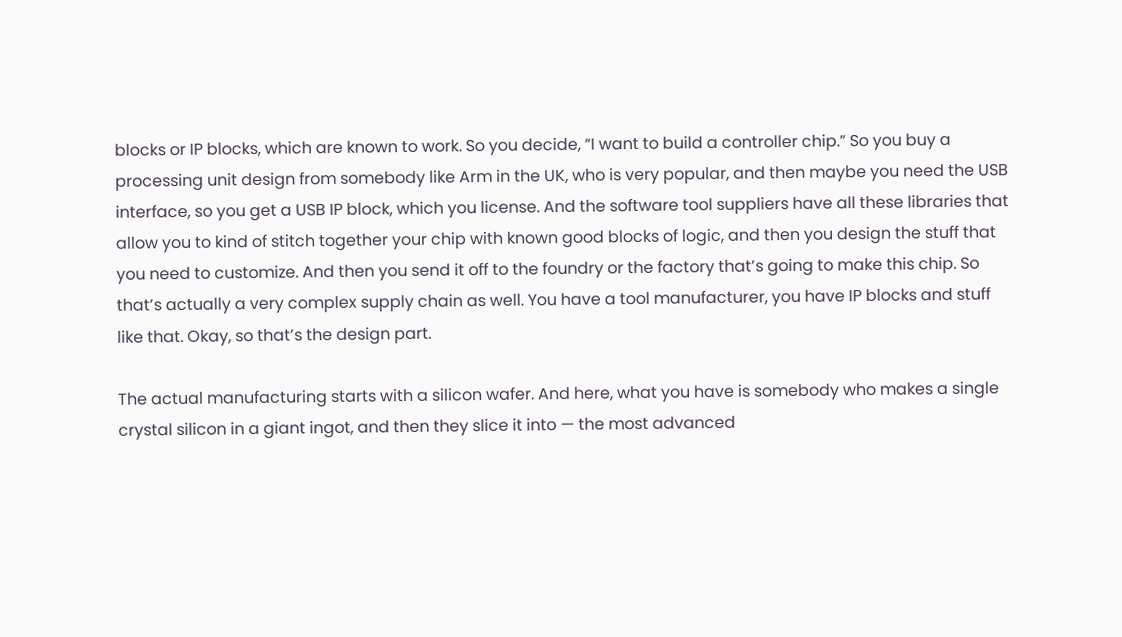blocks or IP blocks, which are known to work. So you decide, “I want to build a controller chip.” So you buy a processing unit design from somebody like Arm in the UK, who is very popular, and then maybe you need the USB interface, so you get a USB IP block, which you license. And the software tool suppliers have all these libraries that allow you to kind of stitch together your chip with known good blocks of logic, and then you design the stuff that you need to customize. And then you send it off to the foundry or the factory that’s going to make this chip. So that’s actually a very complex supply chain as well. You have a tool manufacturer, you have IP blocks and stuff like that. Okay, so that’s the design part.

The actual manufacturing starts with a silicon wafer. And here, what you have is somebody who makes a single crystal silicon in a giant ingot, and then they slice it into — the most advanced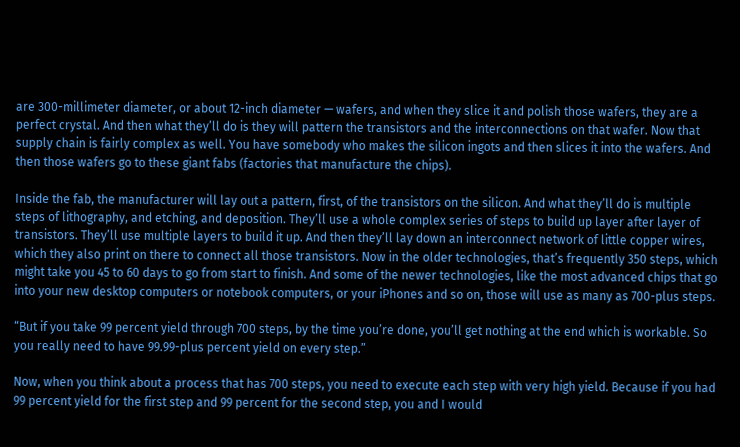are 300-millimeter diameter, or about 12-inch diameter — wafers, and when they slice it and polish those wafers, they are a perfect crystal. And then what they’ll do is they will pattern the transistors and the interconnections on that wafer. Now that supply chain is fairly complex as well. You have somebody who makes the silicon ingots and then slices it into the wafers. And then those wafers go to these giant fabs (factories that manufacture the chips).

Inside the fab, the manufacturer will lay out a pattern, first, of the transistors on the silicon. And what they’ll do is multiple steps of lithography, and etching, and deposition. They’ll use a whole complex series of steps to build up layer after layer of transistors. They’ll use multiple layers to build it up. And then they’ll lay down an interconnect network of little copper wires, which they also print on there to connect all those transistors. Now in the older technologies, that’s frequently 350 steps, which might take you 45 to 60 days to go from start to finish. And some of the newer technologies, like the most advanced chips that go into your new desktop computers or notebook computers, or your iPhones and so on, those will use as many as 700-plus steps.

“But if you take 99 percent yield through 700 steps, by the time you’re done, you’ll get nothing at the end which is workable. So you really need to have 99.99-plus percent yield on every step.”

Now, when you think about a process that has 700 steps, you need to execute each step with very high yield. Because if you had 99 percent yield for the first step and 99 percent for the second step, you and I would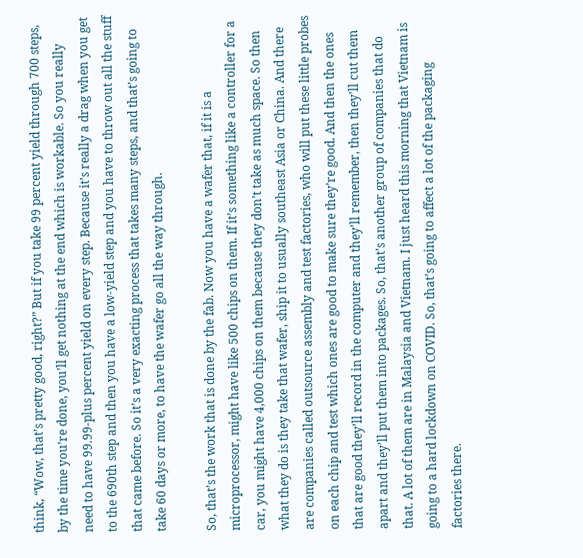think, “Wow, that’s pretty good, right?” But if you take 99 percent yield through 700 steps, by the time you’re done, you’ll get nothing at the end which is workable. So you really need to have 99.99-plus percent yield on every step. Because it’s really a drag when you get to the 690th step and then you have a low-yield step and you have to throw out all the stuff that came before. So it’s a very exacting process that takes many steps, and that’s going to take 60 days or more, to have the wafer go all the way through.

So, that’s the work that is done by the fab. Now you have a wafer that, if it is a microprocessor, might have like 500 chips on them. If it’s something like a controller for a car, you might have 4,000 chips on them because they don’t take as much space. So then what they do is they take that wafer, ship it to usually southeast Asia or China. And there are companies called outsource assembly and test factories, who will put these little probes on each chip and test which ones are good to make sure they’re good. And then the ones that are good they’ll record in the computer and they’ll remember, then they’ll cut them apart and they’ll put them into packages. So, that’s another group of companies that do that. A lot of them are in Malaysia and Vietnam. I just heard this morning that Vietnam is going to a hard lockdown on COVID. So, that’s going to affect a lot of the packaging factories there.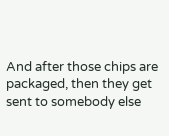And after those chips are packaged, then they get sent to somebody else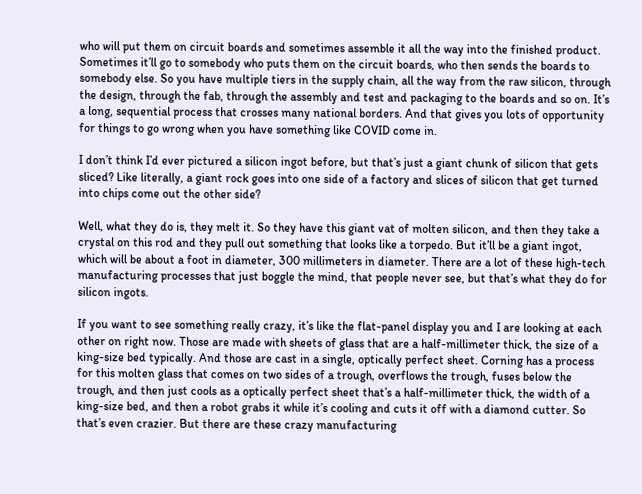who will put them on circuit boards and sometimes assemble it all the way into the finished product. Sometimes it’ll go to somebody who puts them on the circuit boards, who then sends the boards to somebody else. So you have multiple tiers in the supply chain, all the way from the raw silicon, through the design, through the fab, through the assembly and test and packaging to the boards and so on. It’s a long, sequential process that crosses many national borders. And that gives you lots of opportunity for things to go wrong when you have something like COVID come in.

I don’t think I’d ever pictured a silicon ingot before, but that’s just a giant chunk of silicon that gets sliced? Like literally, a giant rock goes into one side of a factory and slices of silicon that get turned into chips come out the other side?

Well, what they do is, they melt it. So they have this giant vat of molten silicon, and then they take a crystal on this rod and they pull out something that looks like a torpedo. But it’ll be a giant ingot, which will be about a foot in diameter, 300 millimeters in diameter. There are a lot of these high-tech manufacturing processes that just boggle the mind, that people never see, but that’s what they do for silicon ingots.

If you want to see something really crazy, it’s like the flat-panel display you and I are looking at each other on right now. Those are made with sheets of glass that are a half-millimeter thick, the size of a king-size bed typically. And those are cast in a single, optically perfect sheet. Corning has a process for this molten glass that comes on two sides of a trough, overflows the trough, fuses below the trough, and then just cools as a optically perfect sheet that’s a half-millimeter thick, the width of a king-size bed, and then a robot grabs it while it’s cooling and cuts it off with a diamond cutter. So that’s even crazier. But there are these crazy manufacturing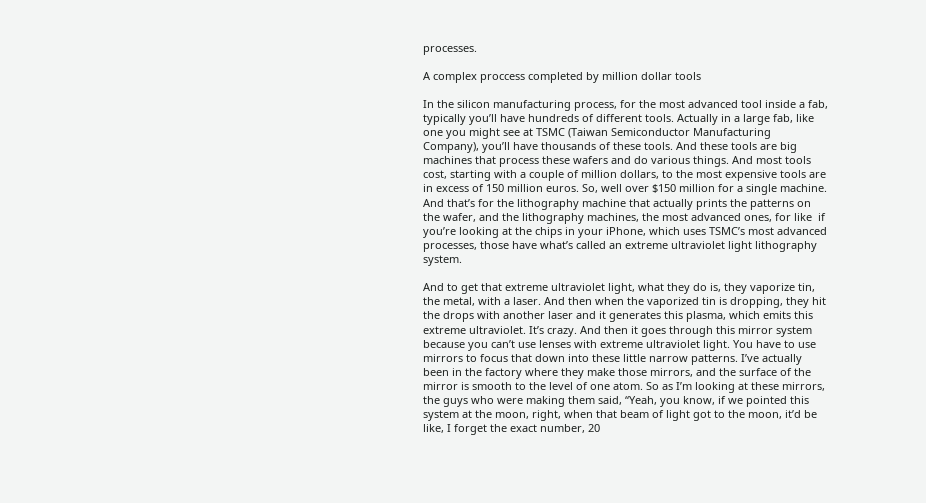processes.

A complex proccess completed by million dollar tools

In the silicon manufacturing process, for the most advanced tool inside a fab, typically you’ll have hundreds of different tools. Actually in a large fab, like one you might see at TSMC (Taiwan Semiconductor Manufacturing Company), you’ll have thousands of these tools. And these tools are big machines that process these wafers and do various things. And most tools cost, starting with a couple of million dollars, to the most expensive tools are in excess of 150 million euros. So, well over $150 million for a single machine. And that’s for the lithography machine that actually prints the patterns on the wafer, and the lithography machines, the most advanced ones, for like  if you’re looking at the chips in your iPhone, which uses TSMC’s most advanced processes, those have what’s called an extreme ultraviolet light lithography system.

And to get that extreme ultraviolet light, what they do is, they vaporize tin, the metal, with a laser. And then when the vaporized tin is dropping, they hit the drops with another laser and it generates this plasma, which emits this extreme ultraviolet. It’s crazy. And then it goes through this mirror system because you can’t use lenses with extreme ultraviolet light. You have to use mirrors to focus that down into these little narrow patterns. I’ve actually been in the factory where they make those mirrors, and the surface of the mirror is smooth to the level of one atom. So as I’m looking at these mirrors, the guys who were making them said, “Yeah, you know, if we pointed this system at the moon, right, when that beam of light got to the moon, it’d be like, I forget the exact number, 20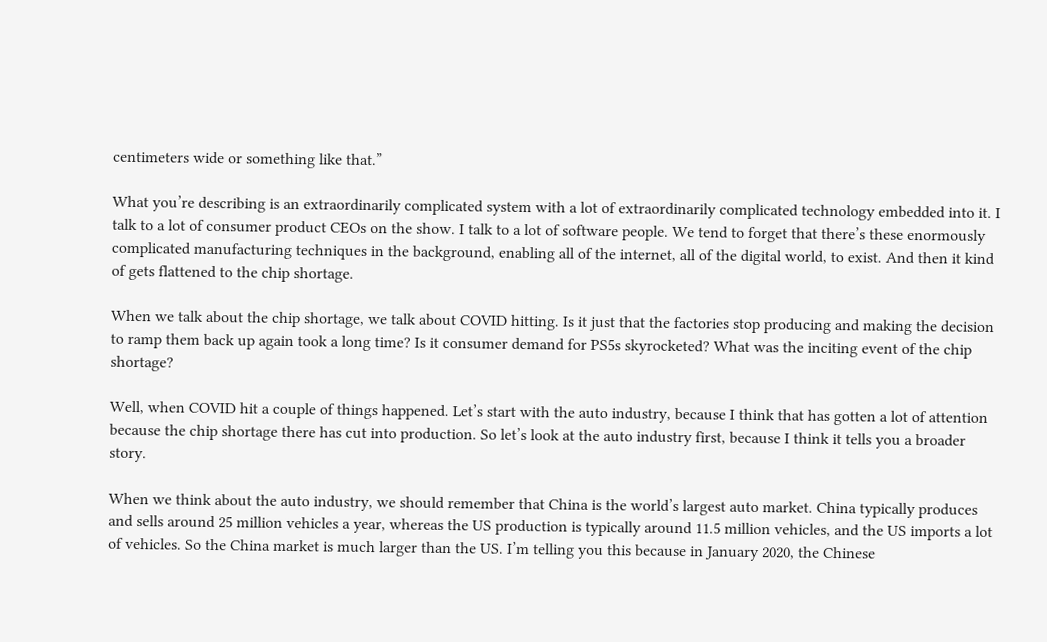centimeters wide or something like that.”

What you’re describing is an extraordinarily complicated system with a lot of extraordinarily complicated technology embedded into it. I talk to a lot of consumer product CEOs on the show. I talk to a lot of software people. We tend to forget that there’s these enormously complicated manufacturing techniques in the background, enabling all of the internet, all of the digital world, to exist. And then it kind of gets flattened to the chip shortage.

When we talk about the chip shortage, we talk about COVID hitting. Is it just that the factories stop producing and making the decision to ramp them back up again took a long time? Is it consumer demand for PS5s skyrocketed? What was the inciting event of the chip shortage?

Well, when COVID hit a couple of things happened. Let’s start with the auto industry, because I think that has gotten a lot of attention because the chip shortage there has cut into production. So let’s look at the auto industry first, because I think it tells you a broader story.

When we think about the auto industry, we should remember that China is the world’s largest auto market. China typically produces and sells around 25 million vehicles a year, whereas the US production is typically around 11.5 million vehicles, and the US imports a lot of vehicles. So the China market is much larger than the US. I’m telling you this because in January 2020, the Chinese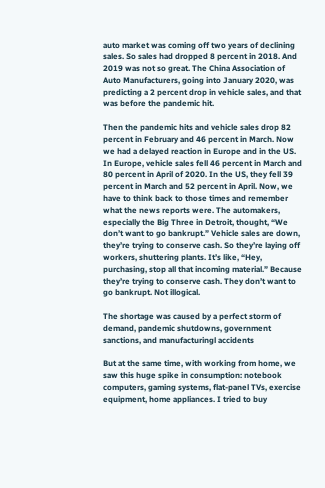auto market was coming off two years of declining sales. So sales had dropped 8 percent in 2018. And 2019 was not so great. The China Association of Auto Manufacturers, going into January 2020, was predicting a 2 percent drop in vehicle sales, and that was before the pandemic hit.

Then the pandemic hits and vehicle sales drop 82 percent in February and 46 percent in March. Now we had a delayed reaction in Europe and in the US. In Europe, vehicle sales fell 46 percent in March and 80 percent in April of 2020. In the US, they fell 39 percent in March and 52 percent in April. Now, we have to think back to those times and remember what the news reports were. The automakers, especially the Big Three in Detroit, thought, “We don’t want to go bankrupt.” Vehicle sales are down, they’re trying to conserve cash. So they’re laying off workers, shuttering plants. It’s like, “Hey, purchasing, stop all that incoming material.” Because they’re trying to conserve cash. They don’t want to go bankrupt. Not illogical.

The shortage was caused by a perfect storm of demand, pandemic shutdowns, government sanctions, and manufacturingl accidents

But at the same time, with working from home, we saw this huge spike in consumption: notebook computers, gaming systems, flat-panel TVs, exercise equipment, home appliances. I tried to buy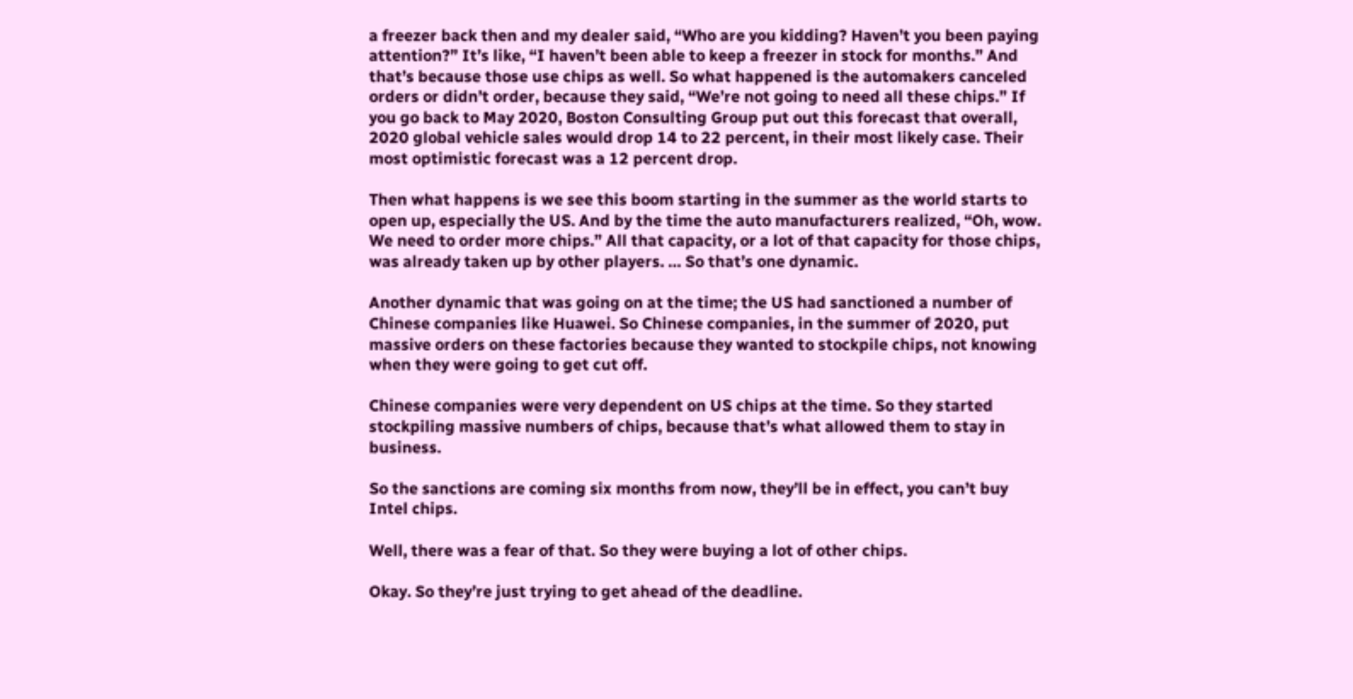a freezer back then and my dealer said, “Who are you kidding? Haven’t you been paying attention?” It’s like, “I haven’t been able to keep a freezer in stock for months.” And that’s because those use chips as well. So what happened is the automakers canceled orders or didn’t order, because they said, “We’re not going to need all these chips.” If you go back to May 2020, Boston Consulting Group put out this forecast that overall, 2020 global vehicle sales would drop 14 to 22 percent, in their most likely case. Their most optimistic forecast was a 12 percent drop.

Then what happens is we see this boom starting in the summer as the world starts to open up, especially the US. And by the time the auto manufacturers realized, “Oh, wow. We need to order more chips.” All that capacity, or a lot of that capacity for those chips, was already taken up by other players. … So that’s one dynamic.

Another dynamic that was going on at the time; the US had sanctioned a number of Chinese companies like Huawei. So Chinese companies, in the summer of 2020, put massive orders on these factories because they wanted to stockpile chips, not knowing when they were going to get cut off.

Chinese companies were very dependent on US chips at the time. So they started stockpiling massive numbers of chips, because that’s what allowed them to stay in business.

So the sanctions are coming six months from now, they’ll be in effect, you can’t buy Intel chips.

Well, there was a fear of that. So they were buying a lot of other chips.

Okay. So they’re just trying to get ahead of the deadline.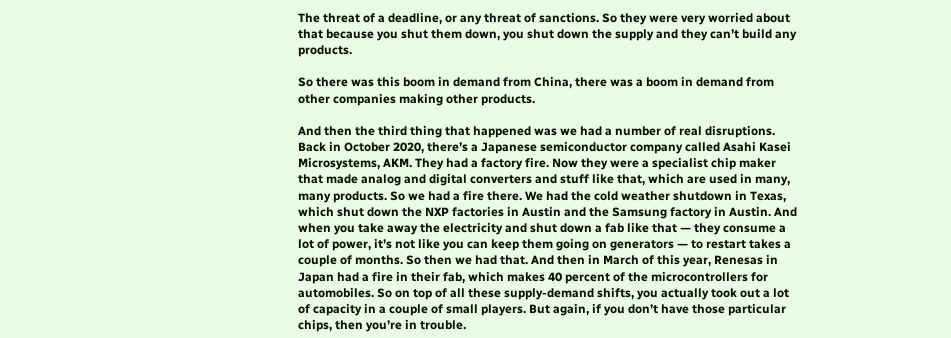The threat of a deadline, or any threat of sanctions. So they were very worried about that because you shut them down, you shut down the supply and they can’t build any products.

So there was this boom in demand from China, there was a boom in demand from other companies making other products.

And then the third thing that happened was we had a number of real disruptions. Back in October 2020, there’s a Japanese semiconductor company called Asahi Kasei Microsystems, AKM. They had a factory fire. Now they were a specialist chip maker that made analog and digital converters and stuff like that, which are used in many, many products. So we had a fire there. We had the cold weather shutdown in Texas, which shut down the NXP factories in Austin and the Samsung factory in Austin. And when you take away the electricity and shut down a fab like that — they consume a lot of power, it’s not like you can keep them going on generators — to restart takes a couple of months. So then we had that. And then in March of this year, Renesas in Japan had a fire in their fab, which makes 40 percent of the microcontrollers for automobiles. So on top of all these supply-demand shifts, you actually took out a lot of capacity in a couple of small players. But again, if you don’t have those particular chips, then you’re in trouble.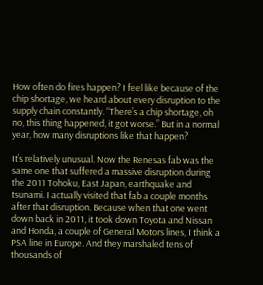How often do fires happen? I feel like because of the chip shortage, we heard about every disruption to the supply chain constantly. “There’s a chip shortage, oh no, this thing happened, it got worse.” But in a normal year, how many disruptions like that happen?

It’s relatively unusual. Now the Renesas fab was the same one that suffered a massive disruption during the 2011 Tohoku, East Japan, earthquake and tsunami. I actually visited that fab a couple months after that disruption. Because when that one went down back in 2011, it took down Toyota and Nissan and Honda, a couple of General Motors lines, I think a PSA line in Europe. And they marshaled tens of thousands of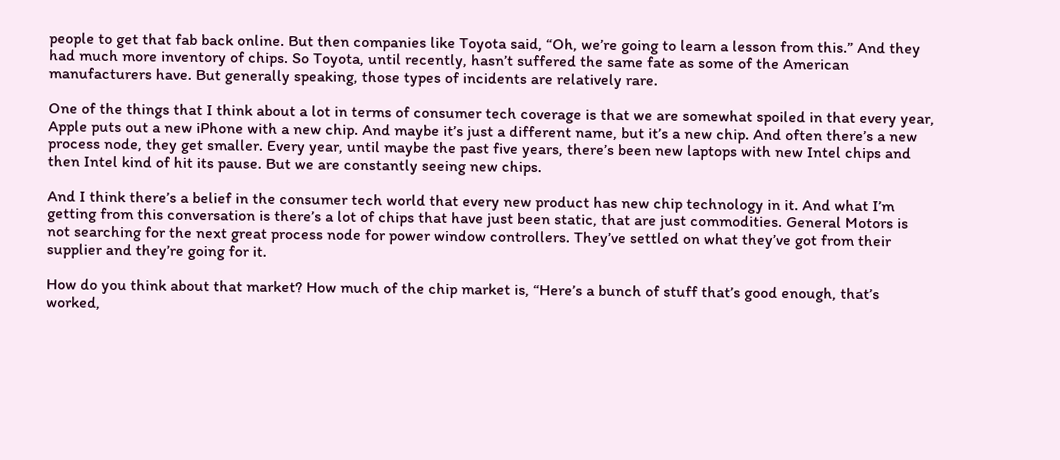people to get that fab back online. But then companies like Toyota said, “Oh, we’re going to learn a lesson from this.” And they had much more inventory of chips. So Toyota, until recently, hasn’t suffered the same fate as some of the American manufacturers have. But generally speaking, those types of incidents are relatively rare.

One of the things that I think about a lot in terms of consumer tech coverage is that we are somewhat spoiled in that every year, Apple puts out a new iPhone with a new chip. And maybe it’s just a different name, but it’s a new chip. And often there’s a new process node, they get smaller. Every year, until maybe the past five years, there’s been new laptops with new Intel chips and then Intel kind of hit its pause. But we are constantly seeing new chips.

And I think there’s a belief in the consumer tech world that every new product has new chip technology in it. And what I’m getting from this conversation is there’s a lot of chips that have just been static, that are just commodities. General Motors is not searching for the next great process node for power window controllers. They’ve settled on what they’ve got from their supplier and they’re going for it.

How do you think about that market? How much of the chip market is, “Here’s a bunch of stuff that’s good enough, that’s worked,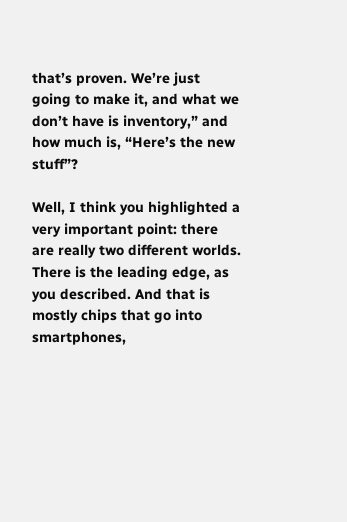that’s proven. We’re just going to make it, and what we don’t have is inventory,” and how much is, “Here’s the new stuff”?

Well, I think you highlighted a very important point: there are really two different worlds. There is the leading edge, as you described. And that is mostly chips that go into smartphones,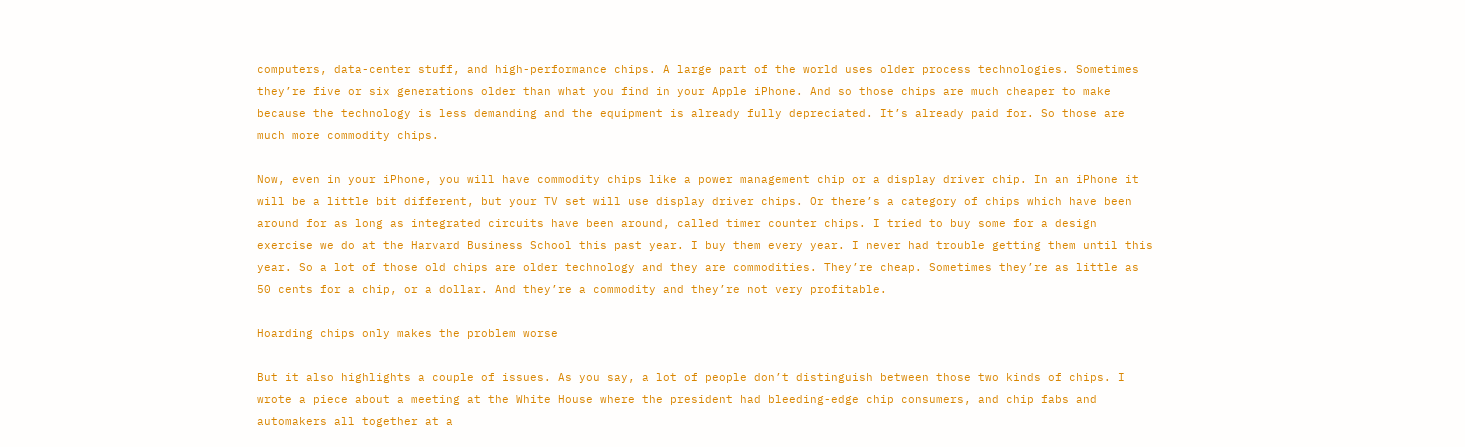computers, data-center stuff, and high-performance chips. A large part of the world uses older process technologies. Sometimes they’re five or six generations older than what you find in your Apple iPhone. And so those chips are much cheaper to make because the technology is less demanding and the equipment is already fully depreciated. It’s already paid for. So those are much more commodity chips.

Now, even in your iPhone, you will have commodity chips like a power management chip or a display driver chip. In an iPhone it will be a little bit different, but your TV set will use display driver chips. Or there’s a category of chips which have been around for as long as integrated circuits have been around, called timer counter chips. I tried to buy some for a design exercise we do at the Harvard Business School this past year. I buy them every year. I never had trouble getting them until this year. So a lot of those old chips are older technology and they are commodities. They’re cheap. Sometimes they’re as little as 50 cents for a chip, or a dollar. And they’re a commodity and they’re not very profitable.

Hoarding chips only makes the problem worse

But it also highlights a couple of issues. As you say, a lot of people don’t distinguish between those two kinds of chips. I wrote a piece about a meeting at the White House where the president had bleeding-edge chip consumers, and chip fabs and automakers all together at a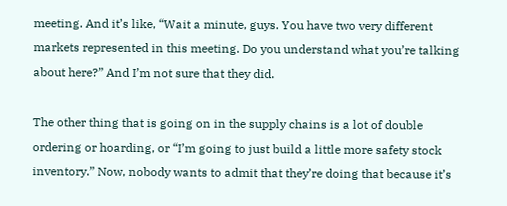meeting. And it’s like, “Wait a minute, guys. You have two very different markets represented in this meeting. Do you understand what you’re talking about here?” And I’m not sure that they did.

The other thing that is going on in the supply chains is a lot of double ordering or hoarding, or “I’m going to just build a little more safety stock inventory.” Now, nobody wants to admit that they’re doing that because it’s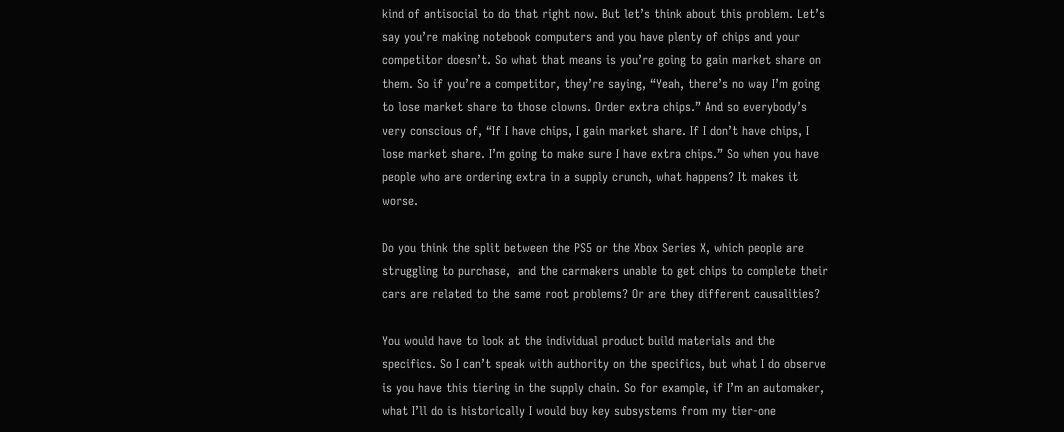kind of antisocial to do that right now. But let’s think about this problem. Let’s say you’re making notebook computers and you have plenty of chips and your competitor doesn’t. So what that means is you’re going to gain market share on them. So if you’re a competitor, they’re saying, “Yeah, there’s no way I’m going to lose market share to those clowns. Order extra chips.” And so everybody’s very conscious of, “If I have chips, I gain market share. If I don’t have chips, I lose market share. I’m going to make sure I have extra chips.” So when you have people who are ordering extra in a supply crunch, what happens? It makes it worse.

Do you think the split between the PS5 or the Xbox Series X, which people are struggling to purchase,  and the carmakers unable to get chips to complete their cars are related to the same root problems? Or are they different causalities?

You would have to look at the individual product build materials and the specifics. So I can’t speak with authority on the specifics, but what I do observe is you have this tiering in the supply chain. So for example, if I’m an automaker, what I’ll do is historically I would buy key subsystems from my tier-one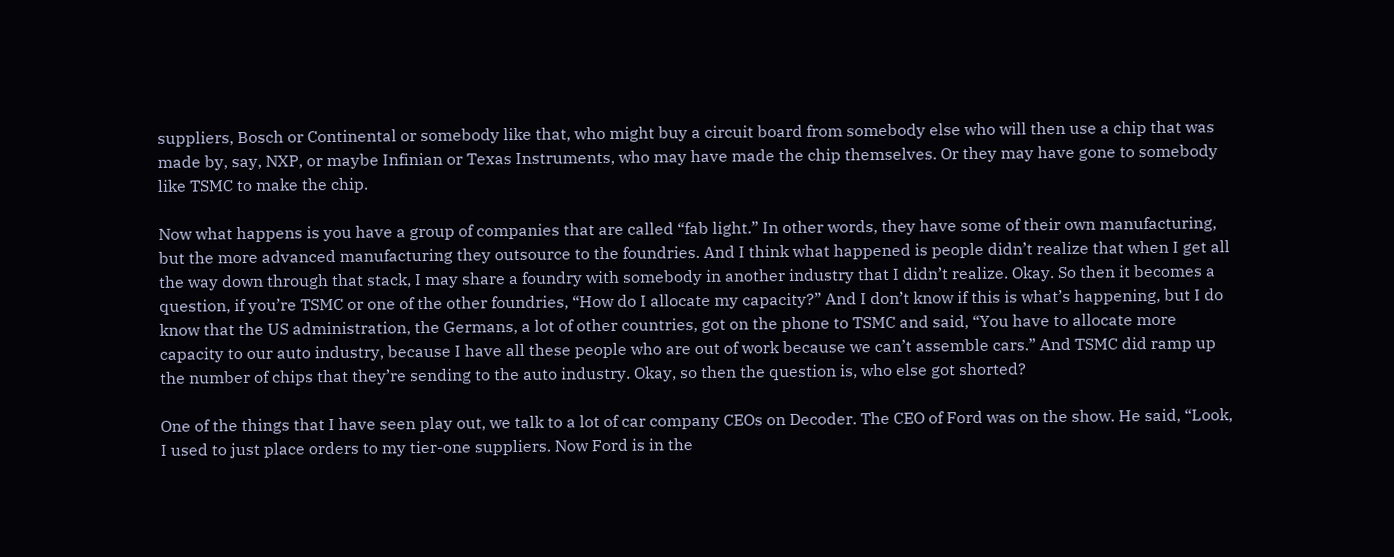suppliers, Bosch or Continental or somebody like that, who might buy a circuit board from somebody else who will then use a chip that was made by, say, NXP, or maybe Infinian or Texas Instruments, who may have made the chip themselves. Or they may have gone to somebody like TSMC to make the chip.

Now what happens is you have a group of companies that are called “fab light.” In other words, they have some of their own manufacturing, but the more advanced manufacturing they outsource to the foundries. And I think what happened is people didn’t realize that when I get all the way down through that stack, I may share a foundry with somebody in another industry that I didn’t realize. Okay. So then it becomes a question, if you’re TSMC or one of the other foundries, “How do I allocate my capacity?” And I don’t know if this is what’s happening, but I do know that the US administration, the Germans, a lot of other countries, got on the phone to TSMC and said, “You have to allocate more capacity to our auto industry, because I have all these people who are out of work because we can’t assemble cars.” And TSMC did ramp up the number of chips that they’re sending to the auto industry. Okay, so then the question is, who else got shorted?

One of the things that I have seen play out, we talk to a lot of car company CEOs on Decoder. The CEO of Ford was on the show. He said, “Look, I used to just place orders to my tier-one suppliers. Now Ford is in the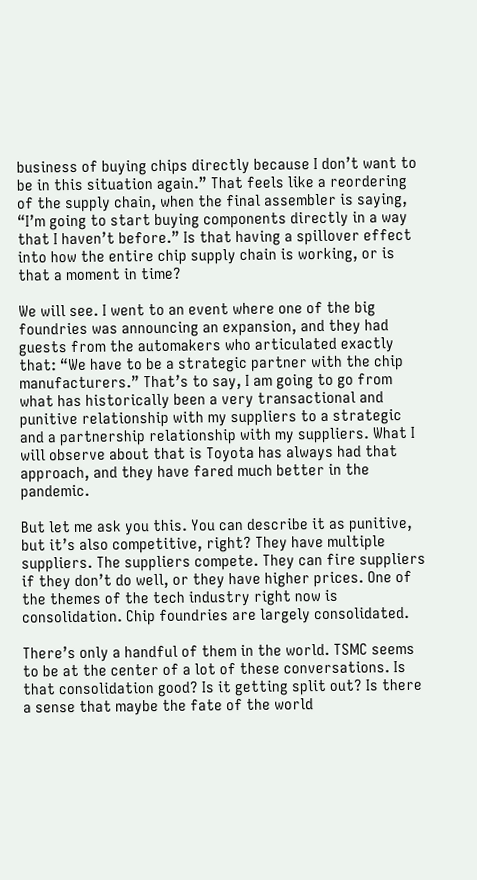business of buying chips directly because I don’t want to be in this situation again.” That feels like a reordering of the supply chain, when the final assembler is saying, “I’m going to start buying components directly in a way that I haven’t before.” Is that having a spillover effect into how the entire chip supply chain is working, or is that a moment in time?

We will see. I went to an event where one of the big foundries was announcing an expansion, and they had guests from the automakers who articulated exactly that: “We have to be a strategic partner with the chip manufacturers.” That’s to say, I am going to go from what has historically been a very transactional and punitive relationship with my suppliers to a strategic and a partnership relationship with my suppliers. What I will observe about that is Toyota has always had that approach, and they have fared much better in the pandemic.

But let me ask you this. You can describe it as punitive, but it’s also competitive, right? They have multiple suppliers. The suppliers compete. They can fire suppliers if they don’t do well, or they have higher prices. One of the themes of the tech industry right now is consolidation. Chip foundries are largely consolidated.

There’s only a handful of them in the world. TSMC seems to be at the center of a lot of these conversations. Is that consolidation good? Is it getting split out? Is there a sense that maybe the fate of the world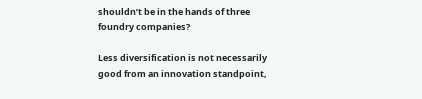shouldn’t be in the hands of three foundry companies?

Less diversification is not necessarily good from an innovation standpoint,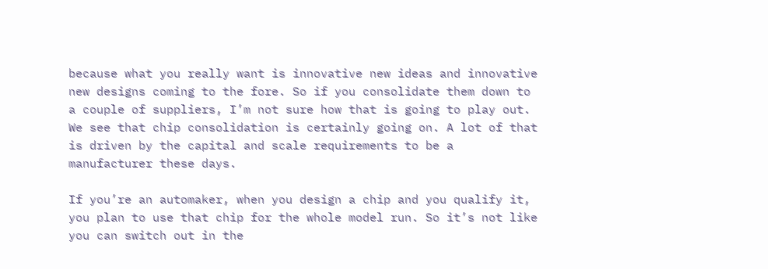because what you really want is innovative new ideas and innovative new designs coming to the fore. So if you consolidate them down to a couple of suppliers, I’m not sure how that is going to play out. We see that chip consolidation is certainly going on. A lot of that is driven by the capital and scale requirements to be a manufacturer these days.

If you’re an automaker, when you design a chip and you qualify it, you plan to use that chip for the whole model run. So it’s not like you can switch out in the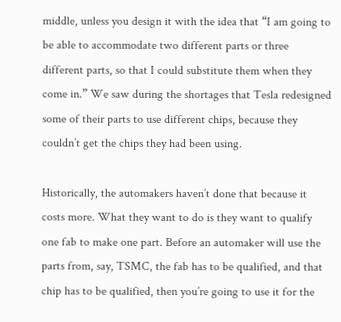middle, unless you design it with the idea that “I am going to be able to accommodate two different parts or three different parts, so that I could substitute them when they come in.” We saw during the shortages that Tesla redesigned some of their parts to use different chips, because they couldn’t get the chips they had been using.

Historically, the automakers haven’t done that because it costs more. What they want to do is they want to qualify one fab to make one part. Before an automaker will use the parts from, say, TSMC, the fab has to be qualified, and that chip has to be qualified, then you’re going to use it for the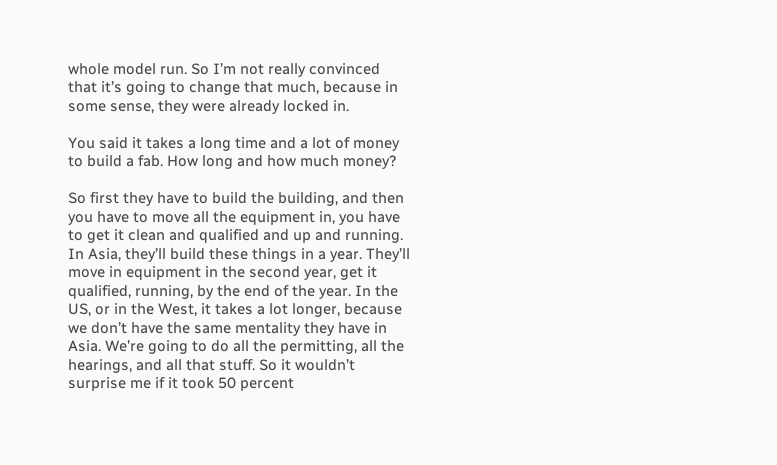whole model run. So I’m not really convinced that it’s going to change that much, because in some sense, they were already locked in.

You said it takes a long time and a lot of money to build a fab. How long and how much money?

So first they have to build the building, and then you have to move all the equipment in, you have to get it clean and qualified and up and running. In Asia, they’ll build these things in a year. They’ll move in equipment in the second year, get it qualified, running, by the end of the year. In the US, or in the West, it takes a lot longer, because we don’t have the same mentality they have in Asia. We’re going to do all the permitting, all the hearings, and all that stuff. So it wouldn’t surprise me if it took 50 percent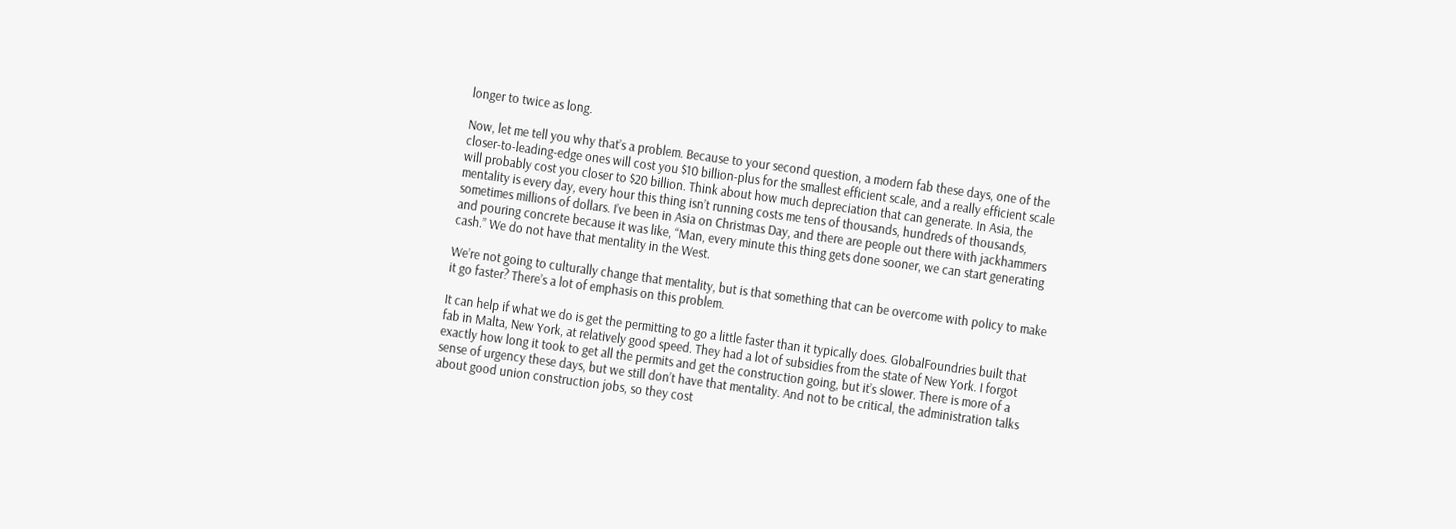longer to twice as long.

Now, let me tell you why that’s a problem. Because to your second question, a modern fab these days, one of the closer-to-leading-edge ones will cost you $10 billion-plus for the smallest efficient scale, and a really efficient scale will probably cost you closer to $20 billion. Think about how much depreciation that can generate. In Asia, the mentality is every day, every hour this thing isn’t running costs me tens of thousands, hundreds of thousands, sometimes millions of dollars. I’ve been in Asia on Christmas Day, and there are people out there with jackhammers and pouring concrete because it was like, “Man, every minute this thing gets done sooner, we can start generating cash.” We do not have that mentality in the West.

We’re not going to culturally change that mentality, but is that something that can be overcome with policy to make it go faster? There’s a lot of emphasis on this problem.

It can help if what we do is get the permitting to go a little faster than it typically does. GlobalFoundries built that fab in Malta, New York, at relatively good speed. They had a lot of subsidies from the state of New York. I forgot exactly how long it took to get all the permits and get the construction going, but it’s slower. There is more of a sense of urgency these days, but we still don’t have that mentality. And not to be critical, the administration talks about good union construction jobs, so they cost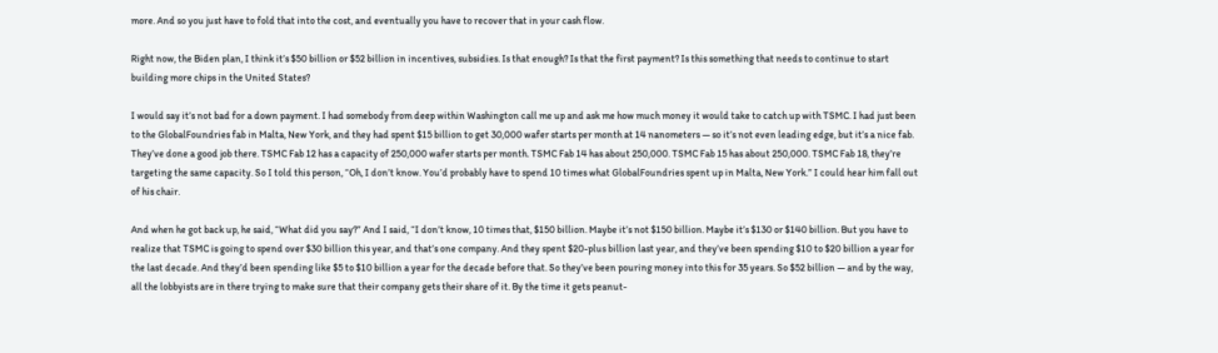more. And so you just have to fold that into the cost, and eventually you have to recover that in your cash flow.

Right now, the Biden plan, I think it’s $50 billion or $52 billion in incentives, subsidies. Is that enough? Is that the first payment? Is this something that needs to continue to start building more chips in the United States?

I would say it’s not bad for a down payment. I had somebody from deep within Washington call me up and ask me how much money it would take to catch up with TSMC. I had just been to the GlobalFoundries fab in Malta, New York, and they had spent $15 billion to get 30,000 wafer starts per month at 14 nanometers — so it’s not even leading edge, but it’s a nice fab. They’ve done a good job there. TSMC Fab 12 has a capacity of 250,000 wafer starts per month. TSMC Fab 14 has about 250,000. TSMC Fab 15 has about 250,000. TSMC Fab 18, they’re targeting the same capacity. So I told this person, “Oh, I don’t know. You’d probably have to spend 10 times what GlobalFoundries spent up in Malta, New York.” I could hear him fall out of his chair.

And when he got back up, he said, “What did you say?” And I said, “I don’t know, 10 times that, $150 billion. Maybe it’s not $150 billion. Maybe it’s $130 or $140 billion. But you have to realize that TSMC is going to spend over $30 billion this year, and that’s one company. And they spent $20-plus billion last year, and they’ve been spending $10 to $20 billion a year for the last decade. And they’d been spending like $5 to $10 billion a year for the decade before that. So they’ve been pouring money into this for 35 years. So $52 billion — and by the way, all the lobbyists are in there trying to make sure that their company gets their share of it. By the time it gets peanut-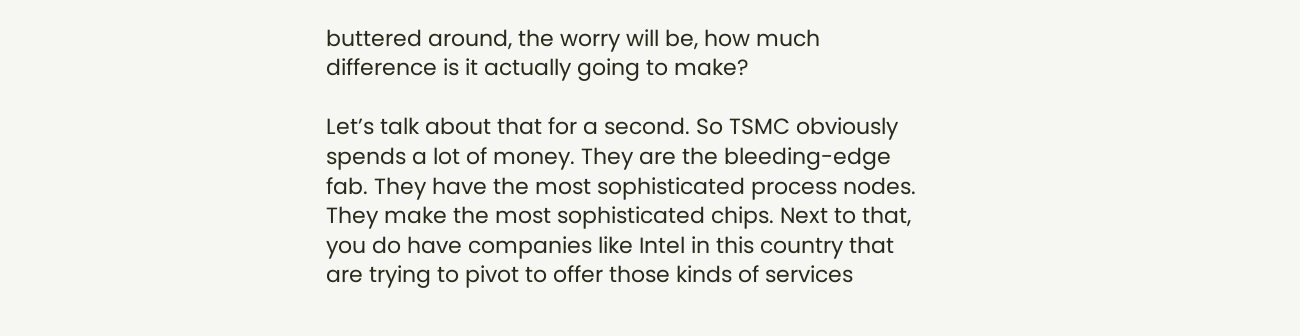buttered around, the worry will be, how much difference is it actually going to make?

Let’s talk about that for a second. So TSMC obviously spends a lot of money. They are the bleeding-edge fab. They have the most sophisticated process nodes. They make the most sophisticated chips. Next to that, you do have companies like Intel in this country that are trying to pivot to offer those kinds of services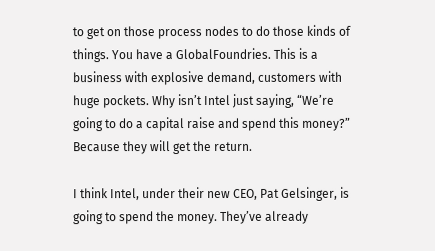to get on those process nodes to do those kinds of things. You have a GlobalFoundries. This is a business with explosive demand, customers with huge pockets. Why isn’t Intel just saying, “We’re going to do a capital raise and spend this money?” Because they will get the return.

I think Intel, under their new CEO, Pat Gelsinger, is going to spend the money. They’ve already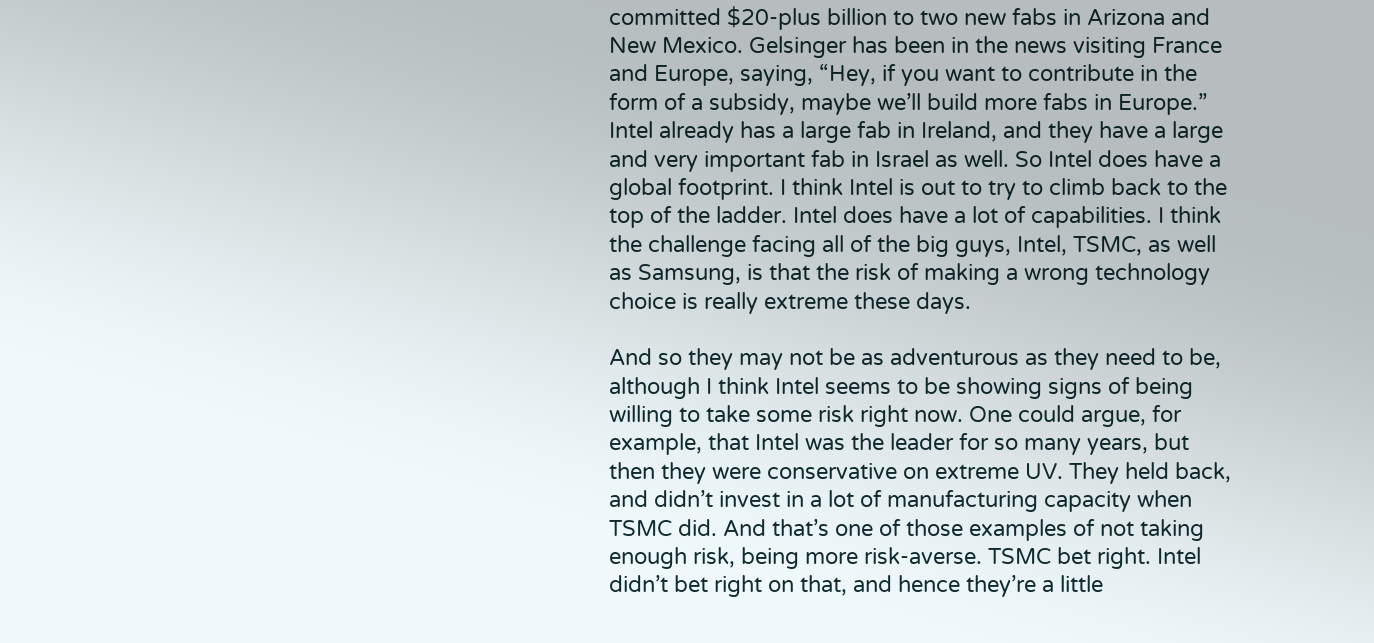committed $20-plus billion to two new fabs in Arizona and New Mexico. Gelsinger has been in the news visiting France and Europe, saying, “Hey, if you want to contribute in the form of a subsidy, maybe we’ll build more fabs in Europe.” Intel already has a large fab in Ireland, and they have a large and very important fab in Israel as well. So Intel does have a global footprint. I think Intel is out to try to climb back to the top of the ladder. Intel does have a lot of capabilities. I think the challenge facing all of the big guys, Intel, TSMC, as well as Samsung, is that the risk of making a wrong technology choice is really extreme these days.

And so they may not be as adventurous as they need to be, although I think Intel seems to be showing signs of being willing to take some risk right now. One could argue, for example, that Intel was the leader for so many years, but then they were conservative on extreme UV. They held back, and didn’t invest in a lot of manufacturing capacity when TSMC did. And that’s one of those examples of not taking enough risk, being more risk-averse. TSMC bet right. Intel didn’t bet right on that, and hence they’re a little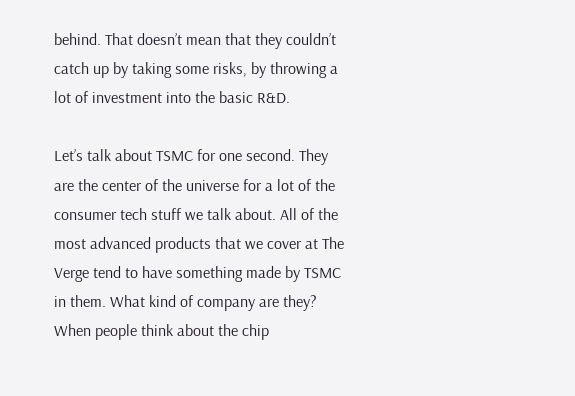behind. That doesn’t mean that they couldn’t catch up by taking some risks, by throwing a lot of investment into the basic R&D.

Let’s talk about TSMC for one second. They are the center of the universe for a lot of the consumer tech stuff we talk about. All of the most advanced products that we cover at The Verge tend to have something made by TSMC in them. What kind of company are they? When people think about the chip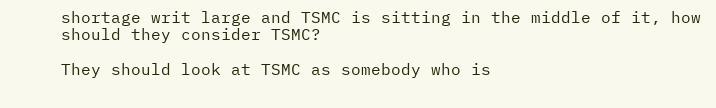shortage writ large and TSMC is sitting in the middle of it, how should they consider TSMC?

They should look at TSMC as somebody who is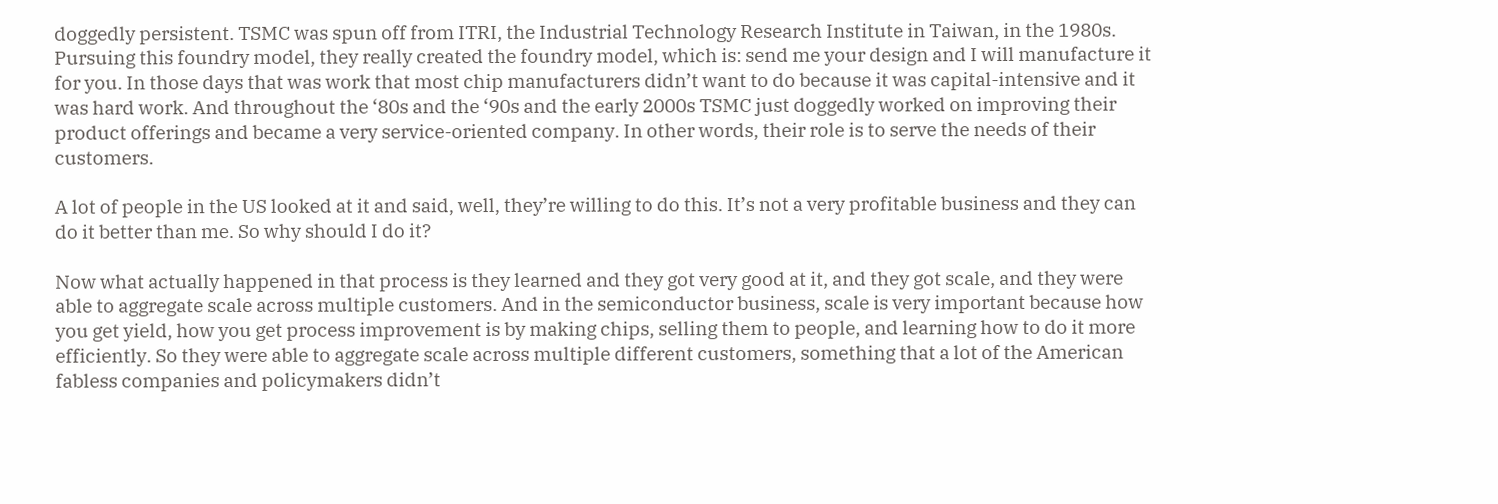doggedly persistent. TSMC was spun off from ITRI, the Industrial Technology Research Institute in Taiwan, in the 1980s. Pursuing this foundry model, they really created the foundry model, which is: send me your design and I will manufacture it for you. In those days that was work that most chip manufacturers didn’t want to do because it was capital-intensive and it was hard work. And throughout the ‘80s and the ‘90s and the early 2000s TSMC just doggedly worked on improving their product offerings and became a very service-oriented company. In other words, their role is to serve the needs of their customers.

A lot of people in the US looked at it and said, well, they’re willing to do this. It’s not a very profitable business and they can do it better than me. So why should I do it?

Now what actually happened in that process is they learned and they got very good at it, and they got scale, and they were able to aggregate scale across multiple customers. And in the semiconductor business, scale is very important because how you get yield, how you get process improvement is by making chips, selling them to people, and learning how to do it more efficiently. So they were able to aggregate scale across multiple different customers, something that a lot of the American fabless companies and policymakers didn’t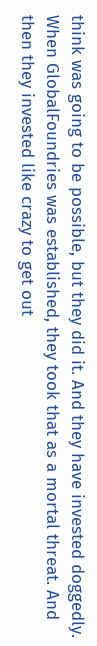think was going to be possible, but they did it. And they have invested doggedly. When GlobalFoundries was established, they took that as a mortal threat. And then they invested like crazy to get out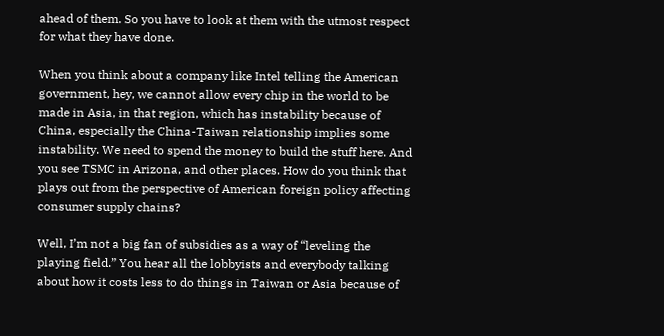ahead of them. So you have to look at them with the utmost respect for what they have done.

When you think about a company like Intel telling the American government, hey, we cannot allow every chip in the world to be made in Asia, in that region, which has instability because of China, especially the China-Taiwan relationship implies some instability. We need to spend the money to build the stuff here. And you see TSMC in Arizona, and other places. How do you think that plays out from the perspective of American foreign policy affecting consumer supply chains?

Well, I’m not a big fan of subsidies as a way of “leveling the playing field.” You hear all the lobbyists and everybody talking about how it costs less to do things in Taiwan or Asia because of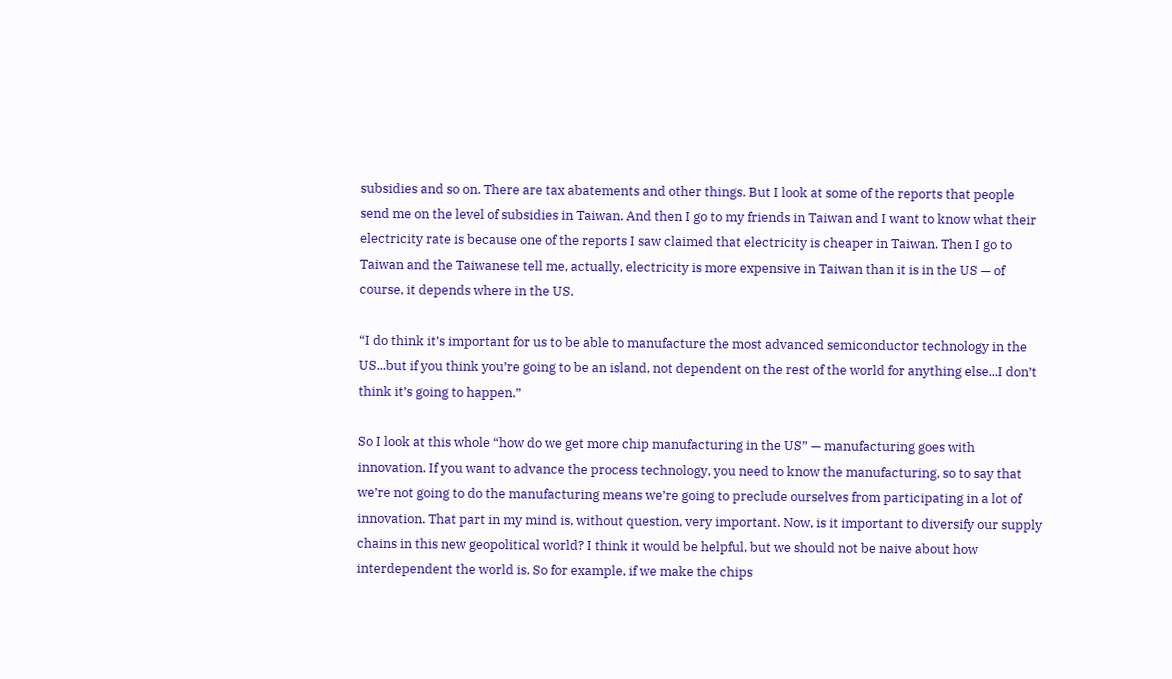subsidies and so on. There are tax abatements and other things. But I look at some of the reports that people send me on the level of subsidies in Taiwan. And then I go to my friends in Taiwan and I want to know what their electricity rate is because one of the reports I saw claimed that electricity is cheaper in Taiwan. Then I go to Taiwan and the Taiwanese tell me, actually, electricity is more expensive in Taiwan than it is in the US — of course, it depends where in the US.

“I do think it’s important for us to be able to manufacture the most advanced semiconductor technology in the US...but if you think you’re going to be an island, not dependent on the rest of the world for anything else...I don’t think it’s going to happen.”

So I look at this whole “how do we get more chip manufacturing in the US” — manufacturing goes with innovation. If you want to advance the process technology, you need to know the manufacturing, so to say that we’re not going to do the manufacturing means we’re going to preclude ourselves from participating in a lot of innovation. That part in my mind is, without question, very important. Now, is it important to diversify our supply chains in this new geopolitical world? I think it would be helpful, but we should not be naive about how interdependent the world is. So for example, if we make the chips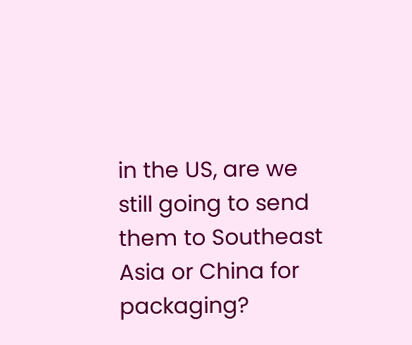in the US, are we still going to send them to Southeast Asia or China for packaging?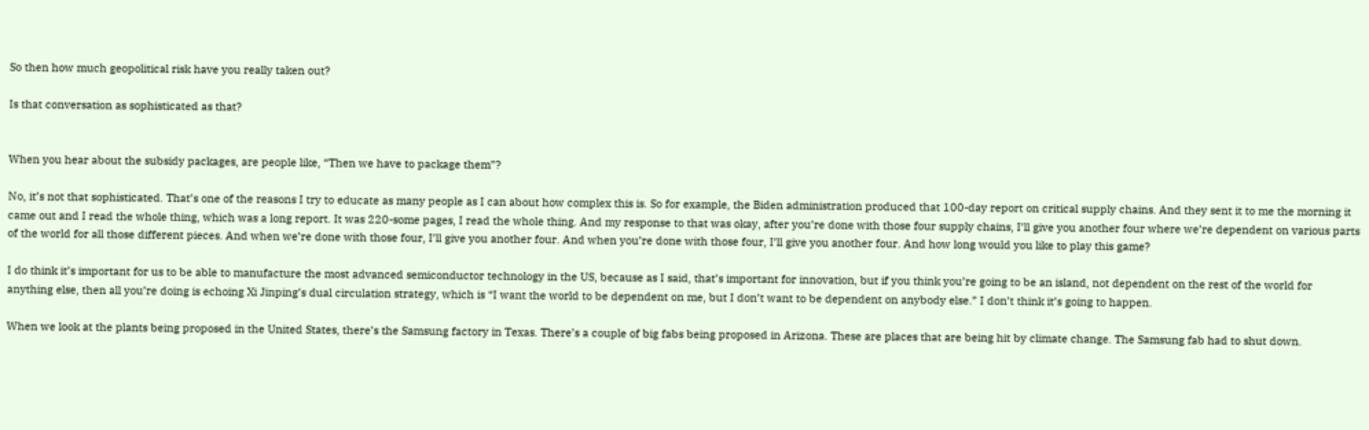So then how much geopolitical risk have you really taken out?

Is that conversation as sophisticated as that?


When you hear about the subsidy packages, are people like, “Then we have to package them”?

No, it’s not that sophisticated. That’s one of the reasons I try to educate as many people as I can about how complex this is. So for example, the Biden administration produced that 100-day report on critical supply chains. And they sent it to me the morning it came out and I read the whole thing, which was a long report. It was 220-some pages, I read the whole thing. And my response to that was okay, after you’re done with those four supply chains, I’ll give you another four where we’re dependent on various parts of the world for all those different pieces. And when we’re done with those four, I’ll give you another four. And when you’re done with those four, I’ll give you another four. And how long would you like to play this game?

I do think it’s important for us to be able to manufacture the most advanced semiconductor technology in the US, because as I said, that’s important for innovation, but if you think you’re going to be an island, not dependent on the rest of the world for anything else, then all you’re doing is echoing Xi Jinping’s dual circulation strategy, which is “I want the world to be dependent on me, but I don’t want to be dependent on anybody else.” I don’t think it’s going to happen.

When we look at the plants being proposed in the United States, there’s the Samsung factory in Texas. There’s a couple of big fabs being proposed in Arizona. These are places that are being hit by climate change. The Samsung fab had to shut down.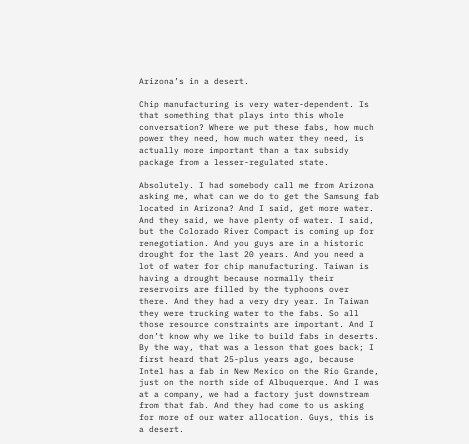Arizona’s in a desert.

Chip manufacturing is very water-dependent. Is that something that plays into this whole conversation? Where we put these fabs, how much power they need, how much water they need, is actually more important than a tax subsidy package from a lesser-regulated state.

Absolutely. I had somebody call me from Arizona asking me, what can we do to get the Samsung fab located in Arizona? And I said, get more water. And they said, we have plenty of water. I said, but the Colorado River Compact is coming up for renegotiation. And you guys are in a historic drought for the last 20 years. And you need a lot of water for chip manufacturing. Taiwan is having a drought because normally their reservoirs are filled by the typhoons over there. And they had a very dry year. In Taiwan they were trucking water to the fabs. So all those resource constraints are important. And I don’t know why we like to build fabs in deserts. By the way, that was a lesson that goes back; I first heard that 25-plus years ago, because Intel has a fab in New Mexico on the Rio Grande, just on the north side of Albuquerque. And I was at a company, we had a factory just downstream from that fab. And they had come to us asking for more of our water allocation. Guys, this is a desert.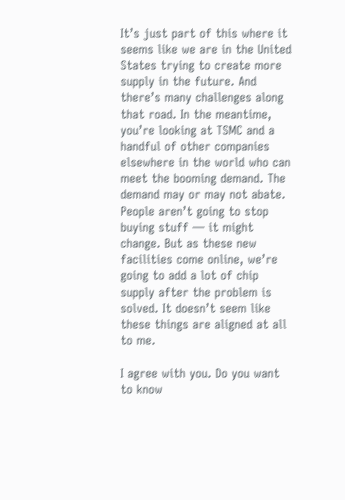It’s just part of this where it seems like we are in the United States trying to create more supply in the future. And there’s many challenges along that road. In the meantime, you’re looking at TSMC and a handful of other companies elsewhere in the world who can meet the booming demand. The demand may or may not abate. People aren’t going to stop buying stuff — it might change. But as these new facilities come online, we’re going to add a lot of chip supply after the problem is solved. It doesn’t seem like these things are aligned at all to me.

I agree with you. Do you want to know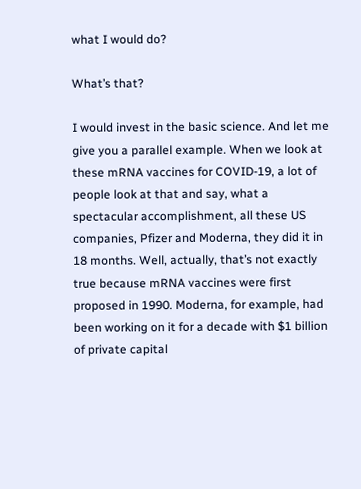what I would do?

What’s that?

I would invest in the basic science. And let me give you a parallel example. When we look at these mRNA vaccines for COVID-19, a lot of people look at that and say, what a spectacular accomplishment, all these US companies, Pfizer and Moderna, they did it in 18 months. Well, actually, that’s not exactly true because mRNA vaccines were first proposed in 1990. Moderna, for example, had been working on it for a decade with $1 billion of private capital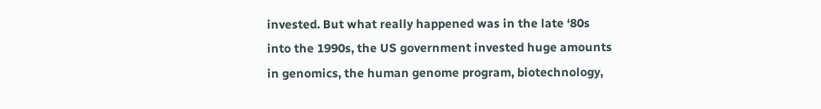invested. But what really happened was in the late ‘80s into the 1990s, the US government invested huge amounts in genomics, the human genome program, biotechnology,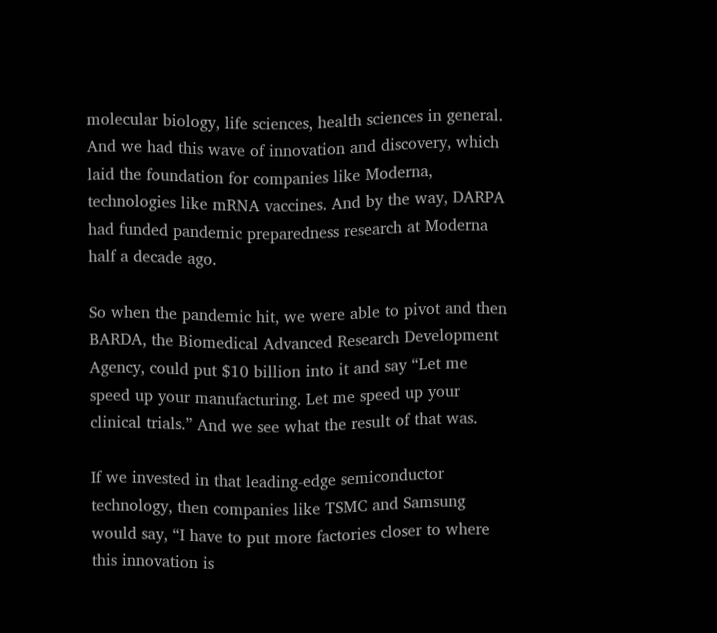molecular biology, life sciences, health sciences in general. And we had this wave of innovation and discovery, which laid the foundation for companies like Moderna, technologies like mRNA vaccines. And by the way, DARPA had funded pandemic preparedness research at Moderna half a decade ago.

So when the pandemic hit, we were able to pivot and then BARDA, the Biomedical Advanced Research Development Agency, could put $10 billion into it and say “Let me speed up your manufacturing. Let me speed up your clinical trials.” And we see what the result of that was.

If we invested in that leading-edge semiconductor technology, then companies like TSMC and Samsung would say, “I have to put more factories closer to where this innovation is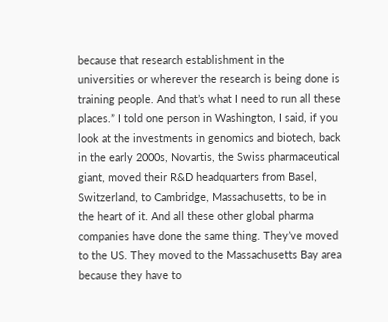because that research establishment in the universities or wherever the research is being done is training people. And that’s what I need to run all these places.” I told one person in Washington, I said, if you look at the investments in genomics and biotech, back in the early 2000s, Novartis, the Swiss pharmaceutical giant, moved their R&D headquarters from Basel, Switzerland, to Cambridge, Massachusetts, to be in the heart of it. And all these other global pharma companies have done the same thing. They’ve moved to the US. They moved to the Massachusetts Bay area because they have to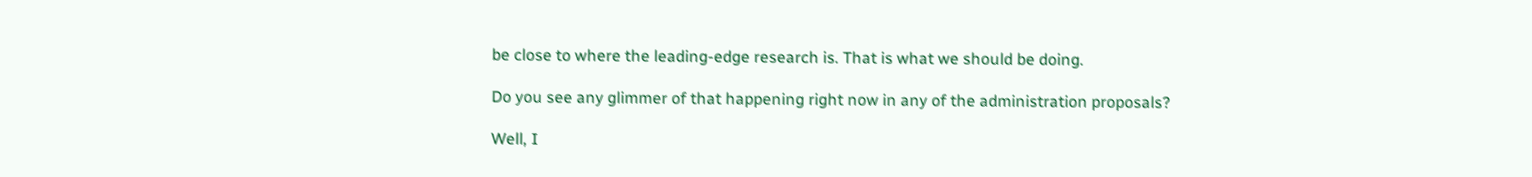be close to where the leading-edge research is. That is what we should be doing.

Do you see any glimmer of that happening right now in any of the administration proposals?

Well, I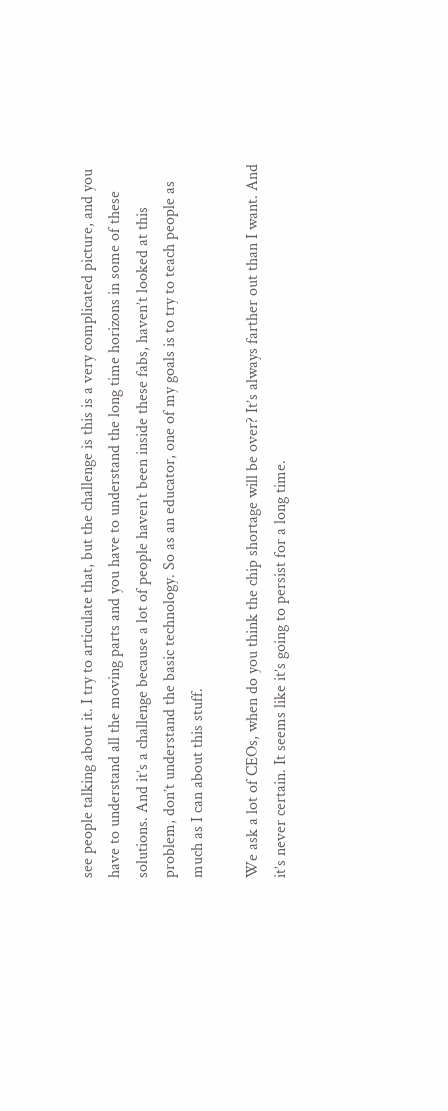see people talking about it. I try to articulate that, but the challenge is this is a very complicated picture, and you have to understand all the moving parts and you have to understand the long time horizons in some of these solutions. And it’s a challenge because a lot of people haven’t been inside these fabs, haven’t looked at this problem, don’t understand the basic technology. So as an educator, one of my goals is to try to teach people as much as I can about this stuff.

We ask a lot of CEOs, when do you think the chip shortage will be over? It’s always farther out than I want. And it’s never certain. It seems like it’s going to persist for a long time.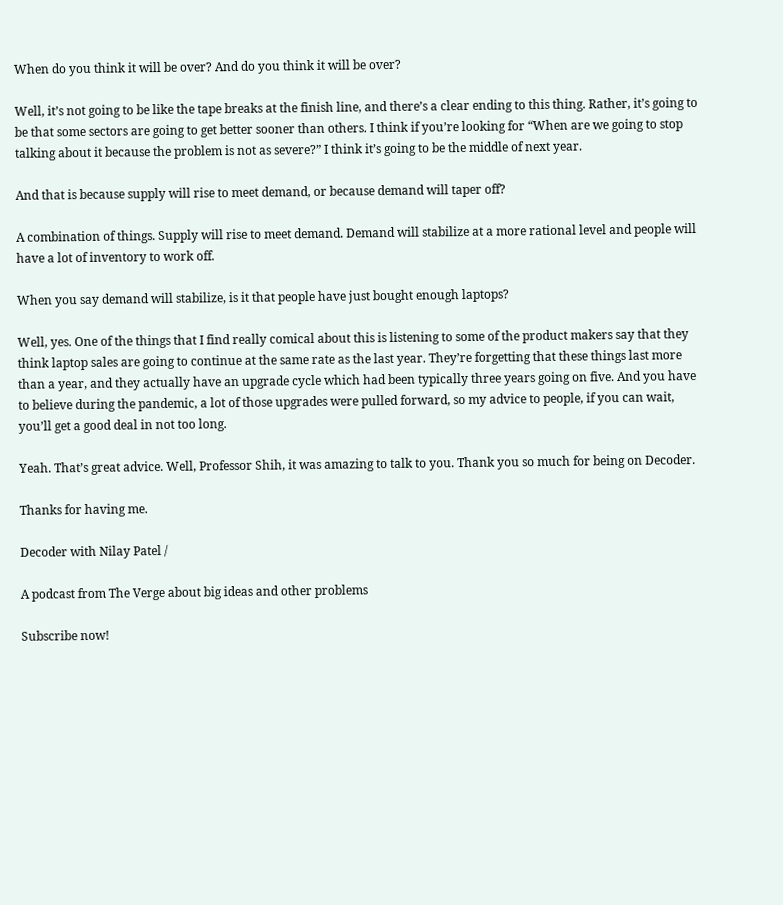When do you think it will be over? And do you think it will be over?

Well, it’s not going to be like the tape breaks at the finish line, and there’s a clear ending to this thing. Rather, it’s going to be that some sectors are going to get better sooner than others. I think if you’re looking for “When are we going to stop talking about it because the problem is not as severe?” I think it’s going to be the middle of next year.

And that is because supply will rise to meet demand, or because demand will taper off?

A combination of things. Supply will rise to meet demand. Demand will stabilize at a more rational level and people will have a lot of inventory to work off.

When you say demand will stabilize, is it that people have just bought enough laptops?

Well, yes. One of the things that I find really comical about this is listening to some of the product makers say that they think laptop sales are going to continue at the same rate as the last year. They’re forgetting that these things last more than a year, and they actually have an upgrade cycle which had been typically three years going on five. And you have to believe during the pandemic, a lot of those upgrades were pulled forward, so my advice to people, if you can wait, you’ll get a good deal in not too long.

Yeah. That’s great advice. Well, Professor Shih, it was amazing to talk to you. Thank you so much for being on Decoder.

Thanks for having me.

Decoder with Nilay Patel /

A podcast from The Verge about big ideas and other problems

Subscribe now!